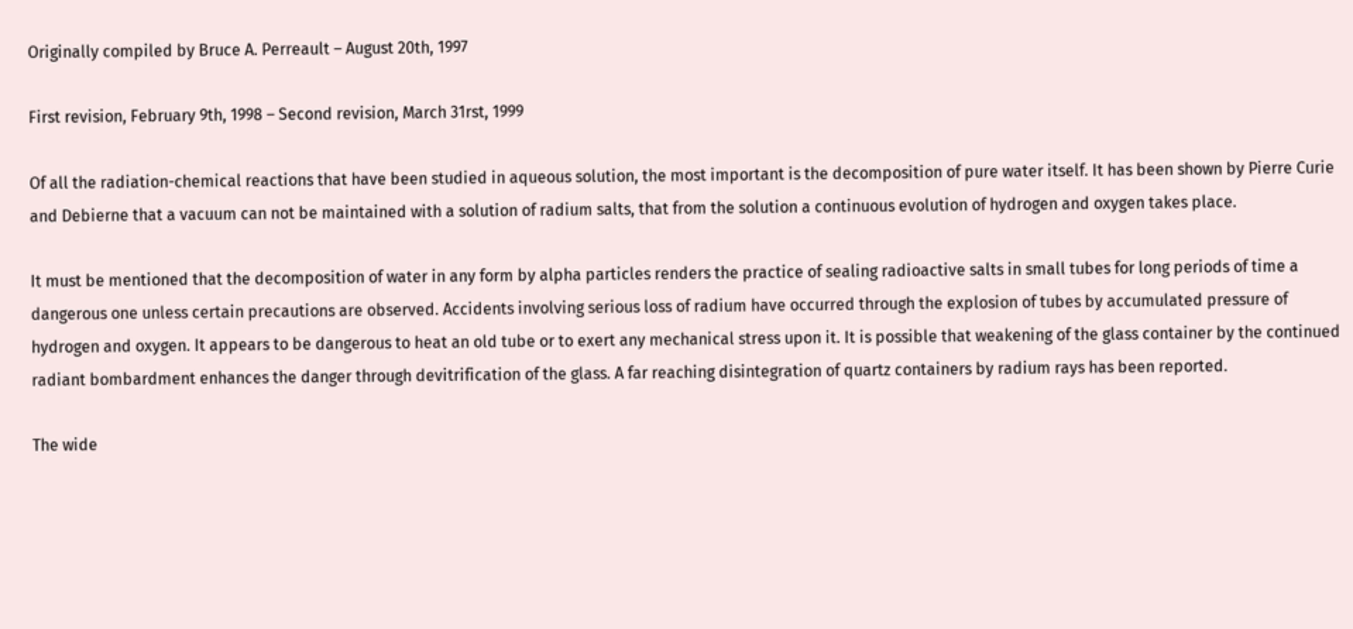Originally compiled by Bruce A. Perreault – August 20th, 1997

First revision, February 9th, 1998 – Second revision, March 31rst, 1999

Of all the radiation-chemical reactions that have been studied in aqueous solution, the most important is the decomposition of pure water itself. It has been shown by Pierre Curie and Debierne that a vacuum can not be maintained with a solution of radium salts, that from the solution a continuous evolution of hydrogen and oxygen takes place.

It must be mentioned that the decomposition of water in any form by alpha particles renders the practice of sealing radioactive salts in small tubes for long periods of time a dangerous one unless certain precautions are observed. Accidents involving serious loss of radium have occurred through the explosion of tubes by accumulated pressure of hydrogen and oxygen. It appears to be dangerous to heat an old tube or to exert any mechanical stress upon it. It is possible that weakening of the glass container by the continued radiant bombardment enhances the danger through devitrification of the glass. A far reaching disintegration of quartz containers by radium rays has been reported.

The wide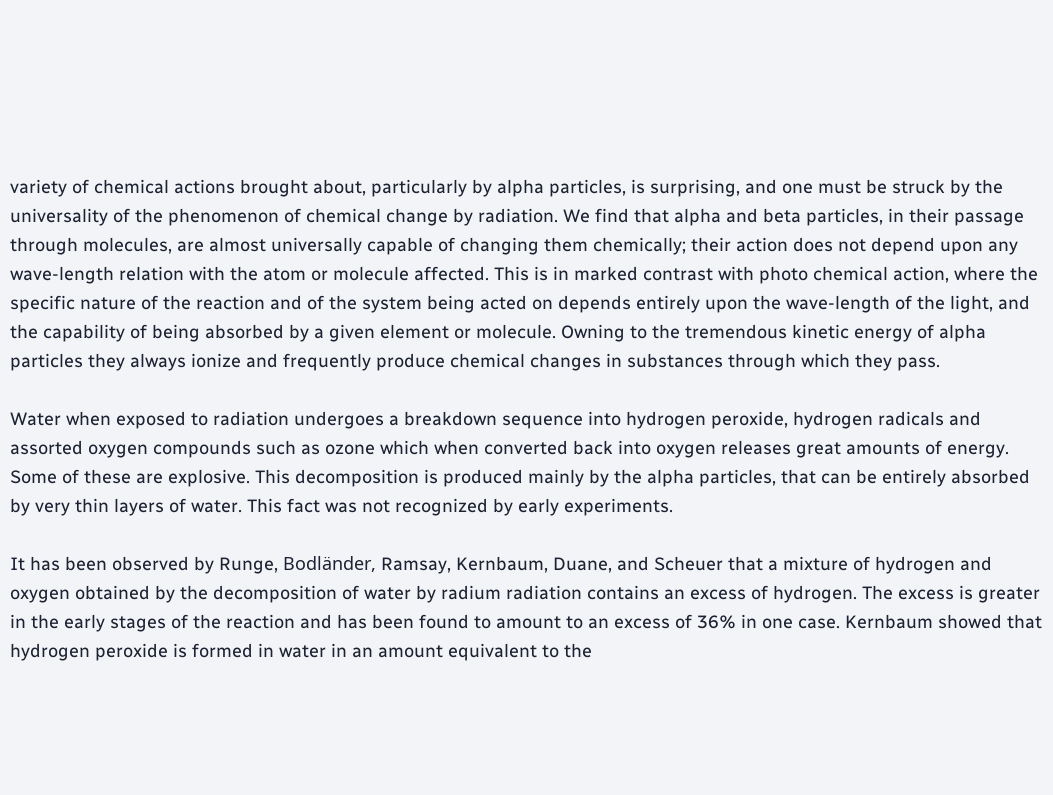variety of chemical actions brought about, particularly by alpha particles, is surprising, and one must be struck by the universality of the phenomenon of chemical change by radiation. We find that alpha and beta particles, in their passage through molecules, are almost universally capable of changing them chemically; their action does not depend upon any wave-length relation with the atom or molecule affected. This is in marked contrast with photo chemical action, where the specific nature of the reaction and of the system being acted on depends entirely upon the wave-length of the light, and the capability of being absorbed by a given element or molecule. Owning to the tremendous kinetic energy of alpha particles they always ionize and frequently produce chemical changes in substances through which they pass.

Water when exposed to radiation undergoes a breakdown sequence into hydrogen peroxide, hydrogen radicals and assorted oxygen compounds such as ozone which when converted back into oxygen releases great amounts of energy. Some of these are explosive. This decomposition is produced mainly by the alpha particles, that can be entirely absorbed by very thin layers of water. This fact was not recognized by early experiments.

It has been observed by Runge, Bodländer, Ramsay, Kernbaum, Duane, and Scheuer that a mixture of hydrogen and oxygen obtained by the decomposition of water by radium radiation contains an excess of hydrogen. The excess is greater in the early stages of the reaction and has been found to amount to an excess of 36% in one case. Kernbaum showed that hydrogen peroxide is formed in water in an amount equivalent to the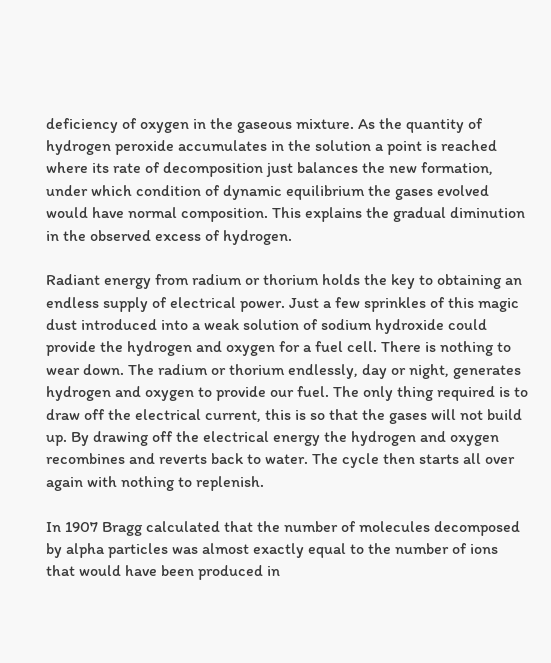deficiency of oxygen in the gaseous mixture. As the quantity of hydrogen peroxide accumulates in the solution a point is reached where its rate of decomposition just balances the new formation, under which condition of dynamic equilibrium the gases evolved would have normal composition. This explains the gradual diminution in the observed excess of hydrogen.

Radiant energy from radium or thorium holds the key to obtaining an endless supply of electrical power. Just a few sprinkles of this magic dust introduced into a weak solution of sodium hydroxide could provide the hydrogen and oxygen for a fuel cell. There is nothing to wear down. The radium or thorium endlessly, day or night, generates hydrogen and oxygen to provide our fuel. The only thing required is to draw off the electrical current, this is so that the gases will not build up. By drawing off the electrical energy the hydrogen and oxygen recombines and reverts back to water. The cycle then starts all over again with nothing to replenish.

In 1907 Bragg calculated that the number of molecules decomposed by alpha particles was almost exactly equal to the number of ions that would have been produced in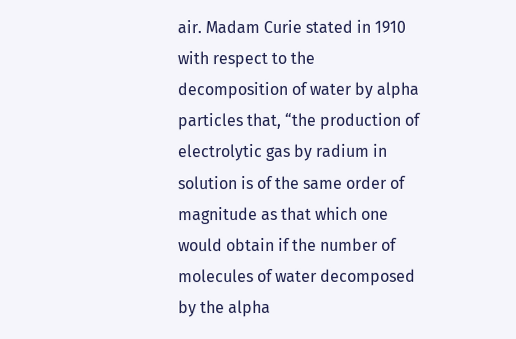air. Madam Curie stated in 1910 with respect to the decomposition of water by alpha particles that, “the production of electrolytic gas by radium in solution is of the same order of magnitude as that which one would obtain if the number of molecules of water decomposed by the alpha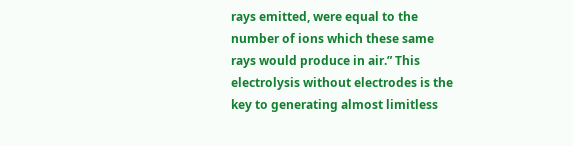rays emitted, were equal to the number of ions which these same rays would produce in air.” This electrolysis without electrodes is the key to generating almost limitless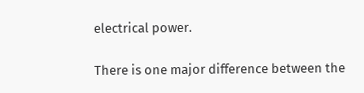electrical power.

There is one major difference between the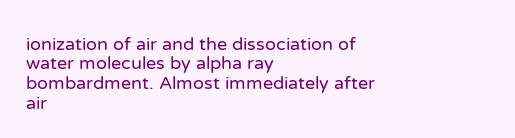ionization of air and the dissociation of water molecules by alpha ray bombardment. Almost immediately after air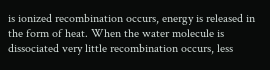is ionized recombination occurs, energy is released in the form of heat. When the water molecule is dissociated very little recombination occurs, less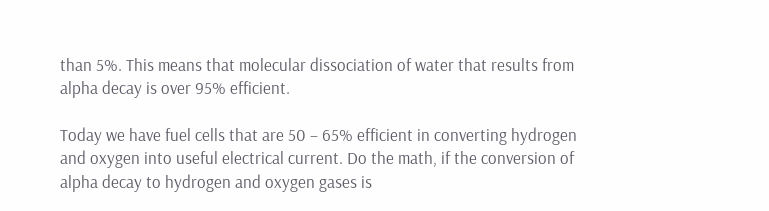than 5%. This means that molecular dissociation of water that results from alpha decay is over 95% efficient.

Today we have fuel cells that are 50 – 65% efficient in converting hydrogen and oxygen into useful electrical current. Do the math, if the conversion of alpha decay to hydrogen and oxygen gases is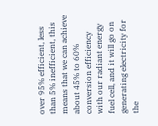over 95% efficient, less than 5% inefficient, this means that we can achieve about 45% to 60% conversion efficiency with our radiant energy fuel cell, and it will go on generating electricity for the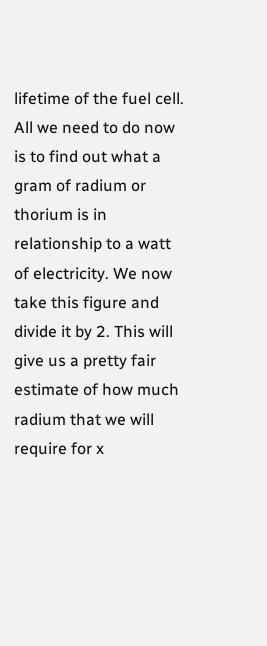lifetime of the fuel cell. All we need to do now is to find out what a gram of radium or thorium is in relationship to a watt of electricity. We now take this figure and divide it by 2. This will give us a pretty fair estimate of how much radium that we will require for x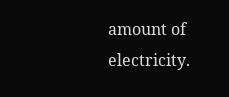amount of electricity.